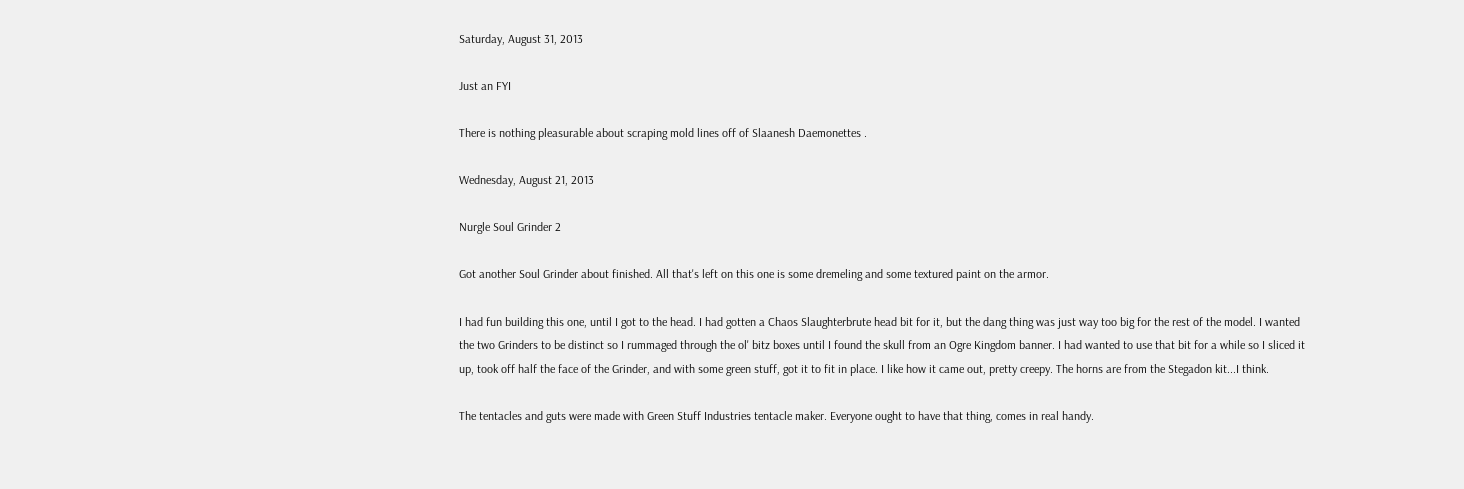Saturday, August 31, 2013

Just an FYI

There is nothing pleasurable about scraping mold lines off of Slaanesh Daemonettes .

Wednesday, August 21, 2013

Nurgle Soul Grinder 2

Got another Soul Grinder about finished. All that's left on this one is some dremeling and some textured paint on the armor.

I had fun building this one, until I got to the head. I had gotten a Chaos Slaughterbrute head bit for it, but the dang thing was just way too big for the rest of the model. I wanted the two Grinders to be distinct so I rummaged through the ol' bitz boxes until I found the skull from an Ogre Kingdom banner. I had wanted to use that bit for a while so I sliced it up, took off half the face of the Grinder, and with some green stuff, got it to fit in place. I like how it came out, pretty creepy. The horns are from the Stegadon kit...I think.

The tentacles and guts were made with Green Stuff Industries tentacle maker. Everyone ought to have that thing, comes in real handy.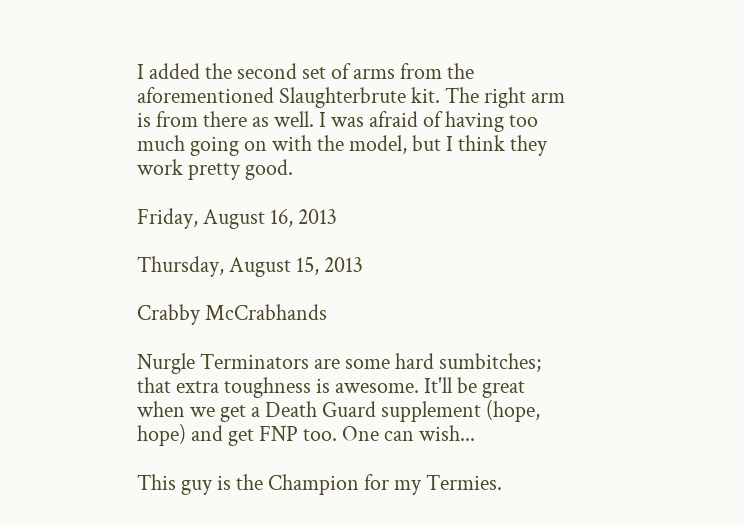I added the second set of arms from the aforementioned Slaughterbrute kit. The right arm is from there as well. I was afraid of having too much going on with the model, but I think they work pretty good.

Friday, August 16, 2013

Thursday, August 15, 2013

Crabby McCrabhands

Nurgle Terminators are some hard sumbitches; that extra toughness is awesome. It'll be great when we get a Death Guard supplement (hope, hope) and get FNP too. One can wish...

This guy is the Champion for my Termies.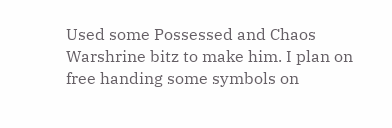Used some Possessed and Chaos Warshrine bitz to make him. I plan on free handing some symbols on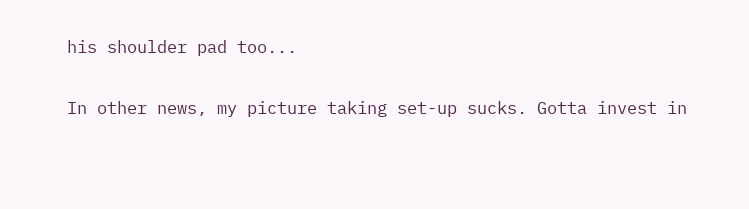his shoulder pad too...

In other news, my picture taking set-up sucks. Gotta invest in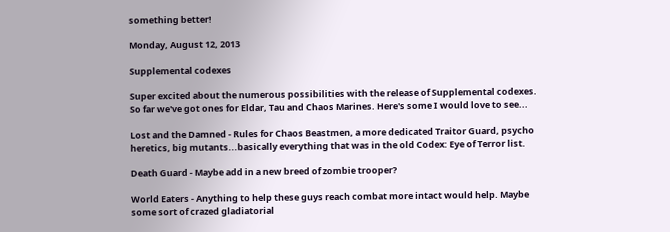something better!

Monday, August 12, 2013

Supplemental codexes

Super excited about the numerous possibilities with the release of Supplemental codexes. So far we've got ones for Eldar, Tau and Chaos Marines. Here's some I would love to see...

Lost and the Damned - Rules for Chaos Beastmen, a more dedicated Traitor Guard, psycho heretics, big mutants...basically everything that was in the old Codex: Eye of Terror list.

Death Guard - Maybe add in a new breed of zombie trooper?

World Eaters - Anything to help these guys reach combat more intact would help. Maybe some sort of crazed gladiatorial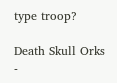type troop?

Death Skull Orks -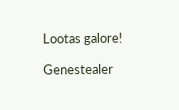Lootas galore!

Genestealer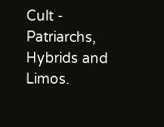Cult - Patriarchs, Hybrids and Limos.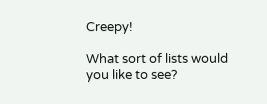Creepy!

What sort of lists would you like to see?